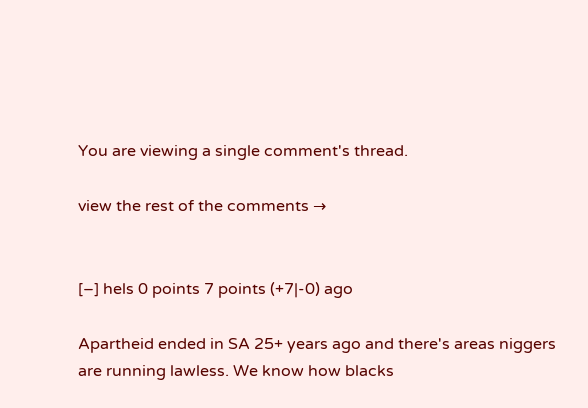You are viewing a single comment's thread.

view the rest of the comments →


[–] hels 0 points 7 points (+7|-0) ago

Apartheid ended in SA 25+ years ago and there's areas niggers are running lawless. We know how blacks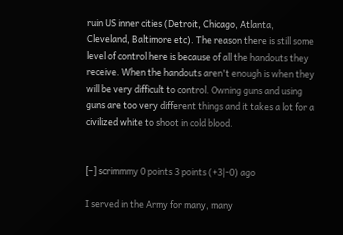ruin US inner cities (Detroit, Chicago, Atlanta, Cleveland, Baltimore etc). The reason there is still some level of control here is because of all the handouts they receive. When the handouts aren't enough is when they will be very difficult to control. Owning guns and using guns are too very different things and it takes a lot for a civilized white to shoot in cold blood.


[–] scrimmmy 0 points 3 points (+3|-0) ago

I served in the Army for many, many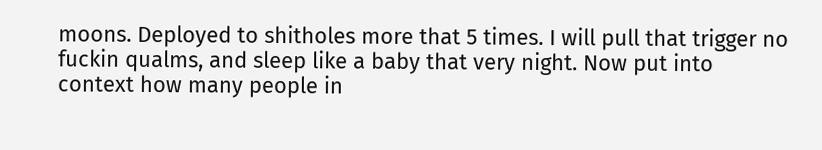moons. Deployed to shitholes more that 5 times. I will pull that trigger no fuckin qualms, and sleep like a baby that very night. Now put into context how many people in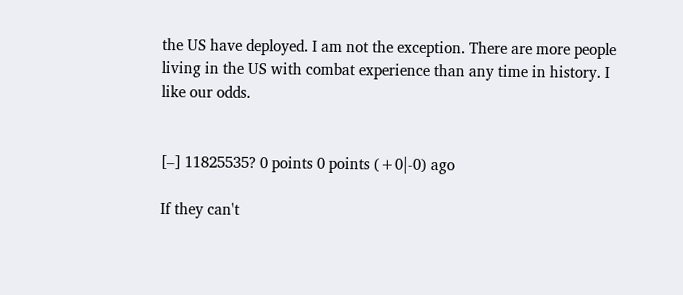the US have deployed. I am not the exception. There are more people living in the US with combat experience than any time in history. I like our odds.


[–] 11825535? 0 points 0 points (+0|-0) ago

If they can't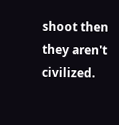shoot then they aren't civilized.